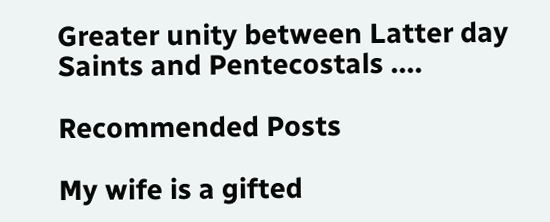Greater unity between Latter day Saints and Pentecostals ....

Recommended Posts

My wife is a gifted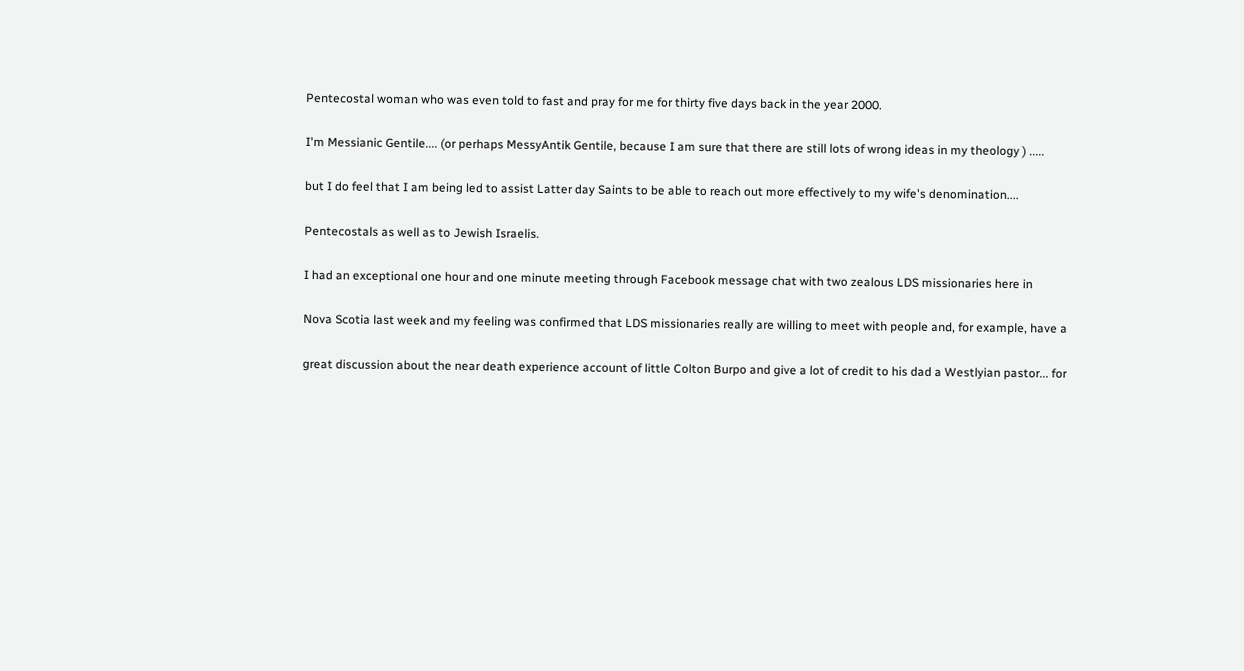Pentecostal woman who was even told to fast and pray for me for thirty five days back in the year 2000.

I'm Messianic Gentile.... (or perhaps MessyAntik Gentile, because I am sure that there are still lots of wrong ideas in my theology ) .....

but I do feel that I am being led to assist Latter day Saints to be able to reach out more effectively to my wife's denomination....

Pentecostals as well as to Jewish Israelis.

I had an exceptional one hour and one minute meeting through Facebook message chat with two zealous LDS missionaries here in

Nova Scotia last week and my feeling was confirmed that LDS missionaries really are willing to meet with people and, for example, have a

great discussion about the near death experience account of little Colton Burpo and give a lot of credit to his dad a Westlyian pastor... for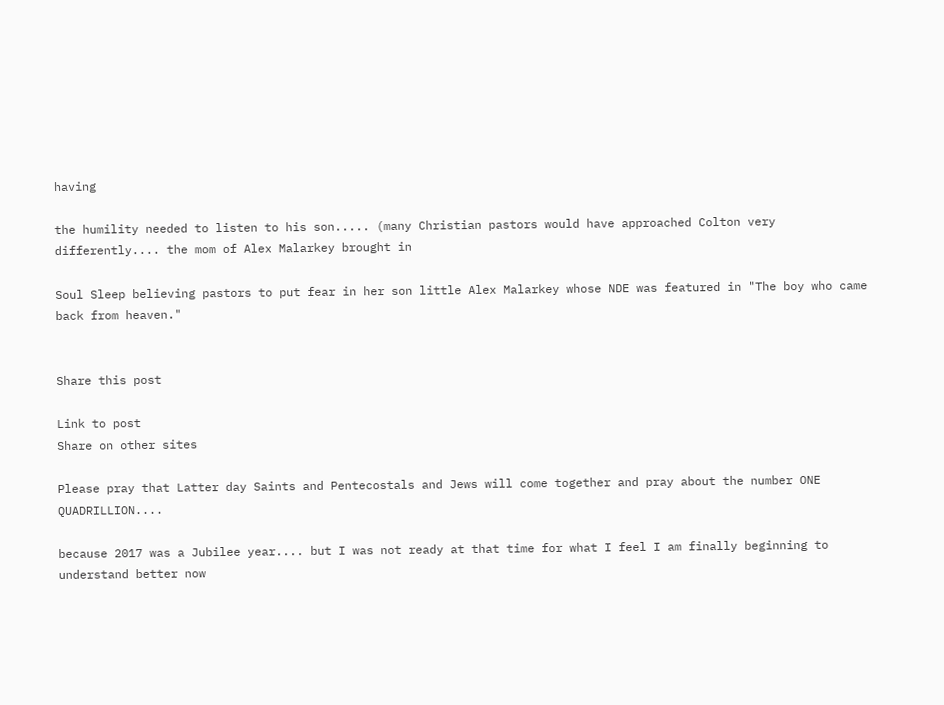having

the humility needed to listen to his son..... (many Christian pastors would have approached Colton very differently.... the mom of Alex Malarkey brought in

Soul Sleep believing pastors to put fear in her son little Alex Malarkey whose NDE was featured in "The boy who came back from heaven."


Share this post

Link to post
Share on other sites

Please pray that Latter day Saints and Pentecostals and Jews will come together and pray about the number ONE QUADRILLION....

because 2017 was a Jubilee year.... but I was not ready at that time for what I feel I am finally beginning to understand better now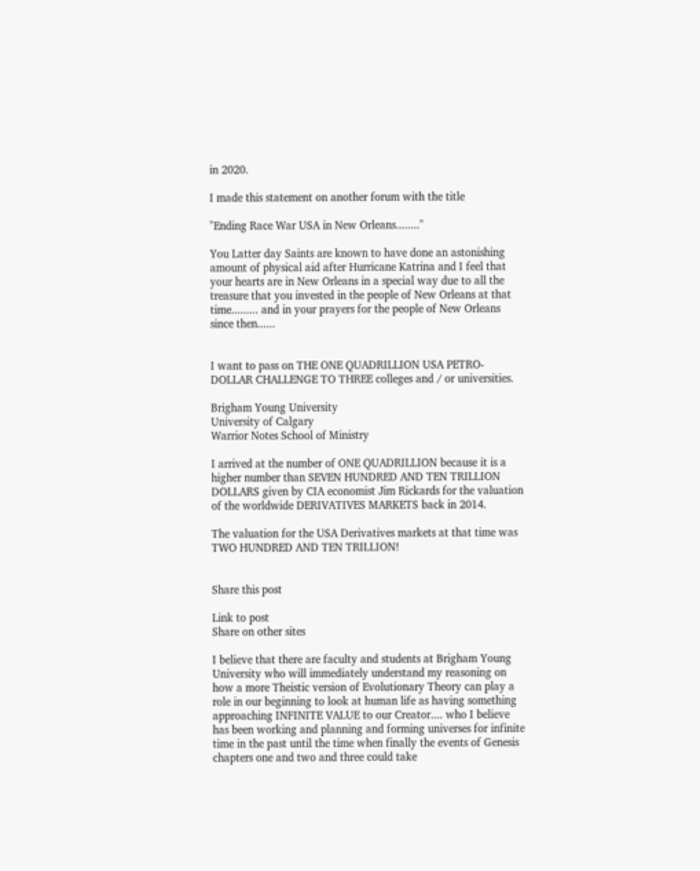in 2020.

I made this statement on another forum with the title

"Ending Race War USA in New Orleans........"

You Latter day Saints are known to have done an astonishing amount of physical aid after Hurricane Katrina and I feel that your hearts are in New Orleans in a special way due to all the treasure that you invested in the people of New Orleans at that time......... and in your prayers for the people of New Orleans since then......


I want to pass on THE ONE QUADRILLION USA PETRO-DOLLAR CHALLENGE TO THREE colleges and / or universities.

Brigham Young University
University of Calgary
Warrior Notes School of Ministry

I arrived at the number of ONE QUADRILLION because it is a higher number than SEVEN HUNDRED AND TEN TRILLION DOLLARS given by CIA economist Jim Rickards for the valuation of the worldwide DERIVATIVES MARKETS back in 2014.

The valuation for the USA Derivatives markets at that time was TWO HUNDRED AND TEN TRILLION!


Share this post

Link to post
Share on other sites

I believe that there are faculty and students at Brigham Young University who will immediately understand my reasoning on how a more Theistic version of Evolutionary Theory can play a role in our beginning to look at human life as having something approaching INFINITE VALUE to our Creator.... who I believe has been working and planning and forming universes for infinite time in the past until the time when finally the events of Genesis chapters one and two and three could take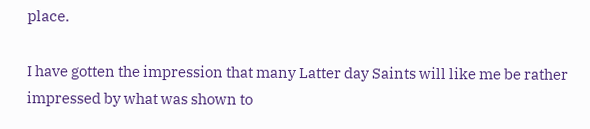place.

I have gotten the impression that many Latter day Saints will like me be rather impressed by what was shown to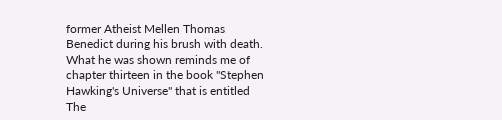former Atheist Mellen Thomas Benedict during his brush with death.  What he was shown reminds me of chapter thirteen in the book "Stephen Hawking's Universe" that is entitled The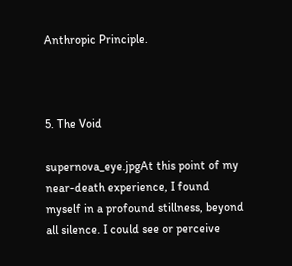Anthropic Principle.



5. The Void

supernova_eye.jpgAt this point of my near-death experience, I found myself in a profound stillness, beyond all silence. I could see or perceive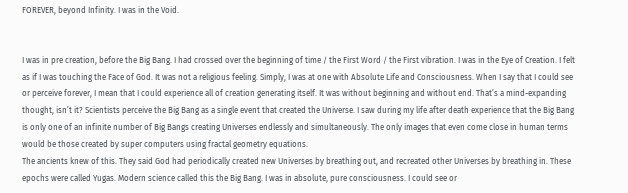FOREVER, beyond Infinity. I was in the Void.


I was in pre creation, before the Big Bang. I had crossed over the beginning of time / the First Word / the First vibration. I was in the Eye of Creation. I felt as if I was touching the Face of God. It was not a religious feeling. Simply, I was at one with Absolute Life and Consciousness. When I say that I could see or perceive forever, I mean that I could experience all of creation generating itself. It was without beginning and without end. That’s a mind-expanding thought, isn’t it? Scientists perceive the Big Bang as a single event that created the Universe. I saw during my life after death experience that the Big Bang is only one of an infinite number of Big Bangs creating Universes endlessly and simultaneously. The only images that even come close in human terms would be those created by super computers using fractal geometry equations.
The ancients knew of this. They said God had periodically created new Universes by breathing out, and recreated other Universes by breathing in. These epochs were called Yugas. Modern science called this the Big Bang. I was in absolute, pure consciousness. I could see or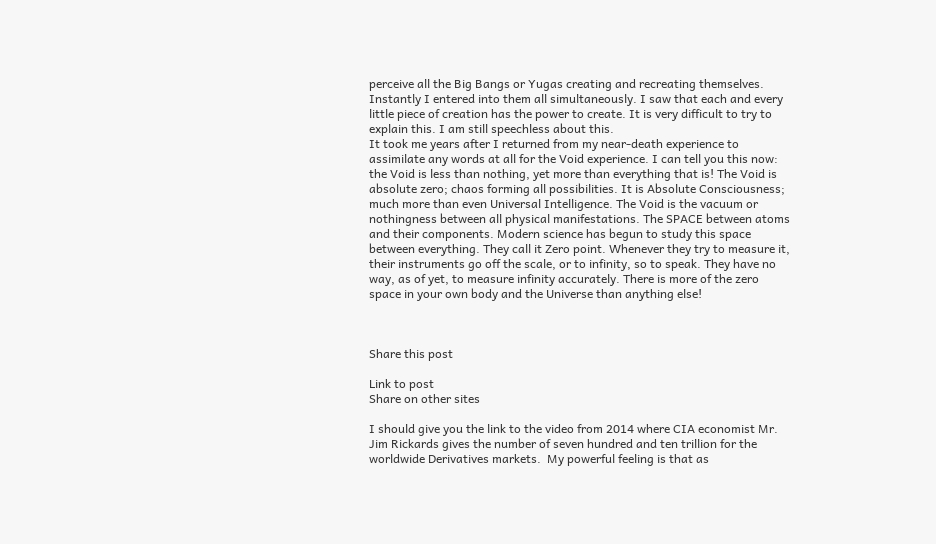perceive all the Big Bangs or Yugas creating and recreating themselves. Instantly I entered into them all simultaneously. I saw that each and every little piece of creation has the power to create. It is very difficult to try to explain this. I am still speechless about this.
It took me years after I returned from my near-death experience to assimilate any words at all for the Void experience. I can tell you this now: the Void is less than nothing, yet more than everything that is! The Void is absolute zero; chaos forming all possibilities. It is Absolute Consciousness; much more than even Universal Intelligence. The Void is the vacuum or nothingness between all physical manifestations. The SPACE between atoms and their components. Modern science has begun to study this space between everything. They call it Zero point. Whenever they try to measure it, their instruments go off the scale, or to infinity, so to speak. They have no way, as of yet, to measure infinity accurately. There is more of the zero space in your own body and the Universe than anything else!



Share this post

Link to post
Share on other sites

I should give you the link to the video from 2014 where CIA economist Mr. Jim Rickards gives the number of seven hundred and ten trillion for the worldwide Derivatives markets.  My powerful feeling is that as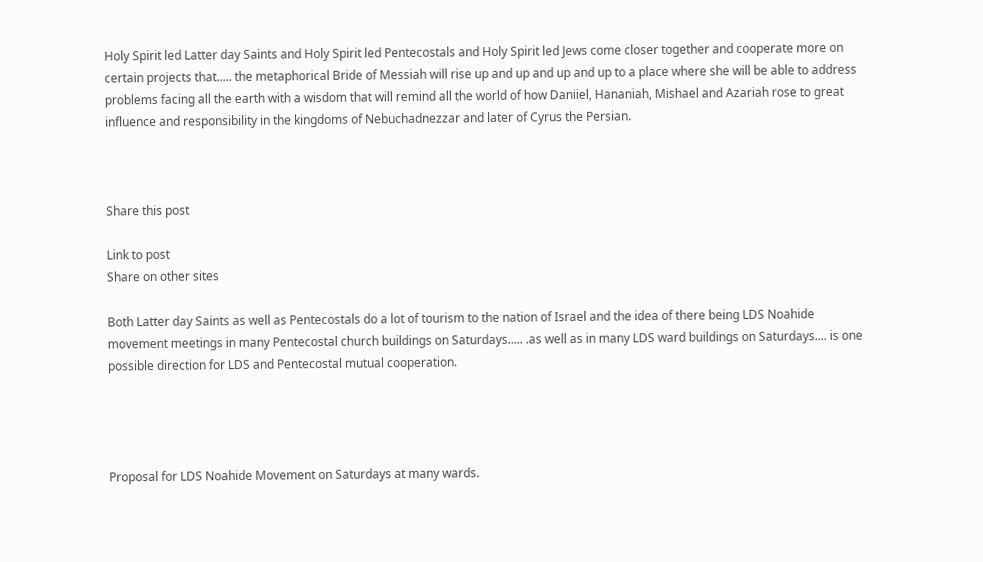Holy Spirit led Latter day Saints and Holy Spirit led Pentecostals and Holy Spirit led Jews come closer together and cooperate more on certain projects that..... the metaphorical Bride of Messiah will rise up and up and up and up to a place where she will be able to address problems facing all the earth with a wisdom that will remind all the world of how Daniiel, Hananiah, Mishael and Azariah rose to great influence and responsibility in the kingdoms of Nebuchadnezzar and later of Cyrus the Persian.



Share this post

Link to post
Share on other sites

Both Latter day Saints as well as Pentecostals do a lot of tourism to the nation of Israel and the idea of there being LDS Noahide movement meetings in many Pentecostal church buildings on Saturdays..... .as well as in many LDS ward buildings on Saturdays.... is one possible direction for LDS and Pentecostal mutual cooperation.




Proposal for LDS Noahide Movement on Saturdays at many wards.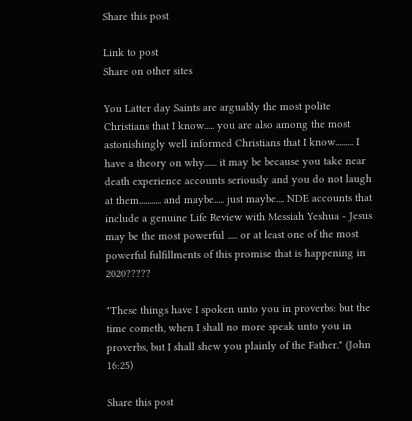Share this post

Link to post
Share on other sites

You Latter day Saints are arguably the most polite Christians that I know..... you are also among the most astonishingly well informed Christians that I know......... I have a theory on why...... it may be because you take near death experience accounts seriously and you do not laugh at them........... and maybe..... just maybe.... NDE accounts that include a genuine Life Review with Messiah Yeshua - Jesus may be the most powerful ..... or at least one of the most powerful fulfillments of this promise that is happening in 2020?????

"These things have I spoken unto you in proverbs: but the time cometh, when I shall no more speak unto you in proverbs, but I shall shew you plainly of the Father." (John 16:25)

Share this post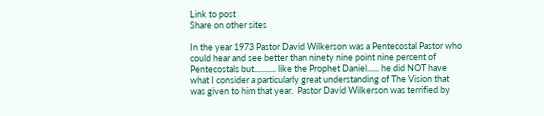Link to post
Share on other sites

In the year 1973 Pastor David Wilkerson was a Pentecostal Pastor who could hear and see better than ninety nine point nine percent of Pentecostals but........... like the Prophet Daniel...... he did NOT have what I consider a particularly great understanding of The Vision that was given to him that year.  Pastor David Wilkerson was terrified by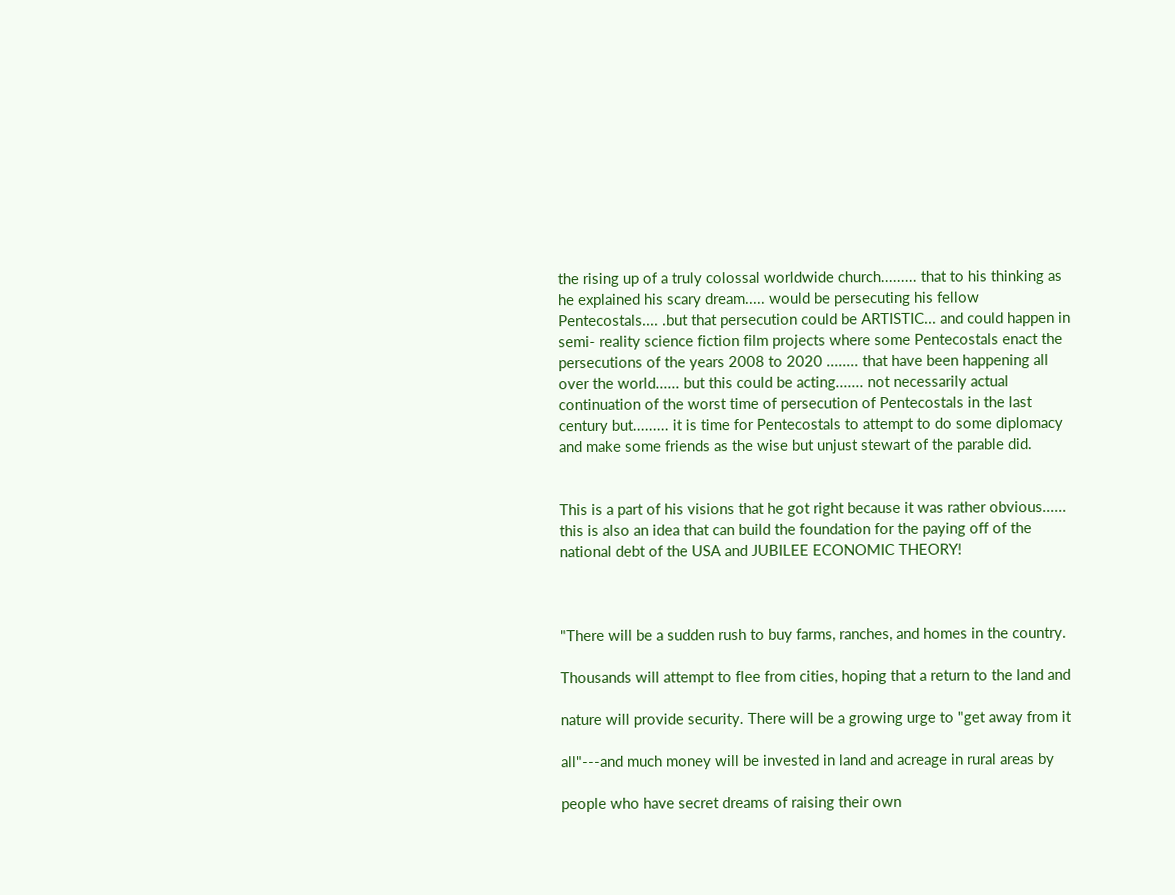the rising up of a truly colossal worldwide church......... that to his thinking as he explained his scary dream..... would be persecuting his fellow Pentecostals.... .but that persecution could be ARTISTIC... and could happen in semi- reality science fiction film projects where some Pentecostals enact the persecutions of the years 2008 to 2020 ........ that have been happening all over the world...... but this could be acting....... not necessarily actual continuation of the worst time of persecution of Pentecostals in the last century but......... it is time for Pentecostals to attempt to do some diplomacy and make some friends as the wise but unjust stewart of the parable did.


This is a part of his visions that he got right because it was rather obvious...... this is also an idea that can build the foundation for the paying off of the national debt of the USA and JUBILEE ECONOMIC THEORY!



"There will be a sudden rush to buy farms, ranches, and homes in the country.

Thousands will attempt to flee from cities, hoping that a return to the land and

nature will provide security. There will be a growing urge to "get away from it

all"---and much money will be invested in land and acreage in rural areas by

people who have secret dreams of raising their own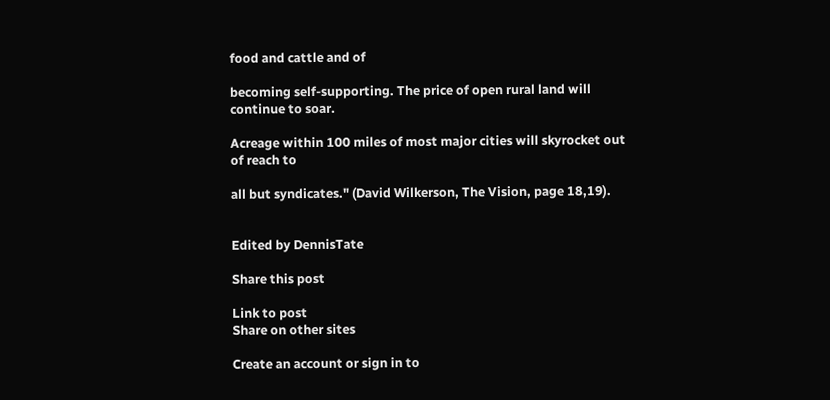food and cattle and of

becoming self-supporting. The price of open rural land will continue to soar.

Acreage within 100 miles of most major cities will skyrocket out of reach to

all but syndicates." (David Wilkerson, The Vision, page 18,19).


Edited by DennisTate

Share this post

Link to post
Share on other sites

Create an account or sign in to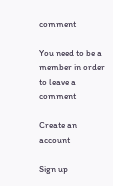comment

You need to be a member in order to leave a comment

Create an account

Sign up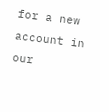for a new account in our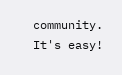community. It's easy!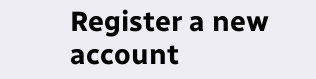Register a new account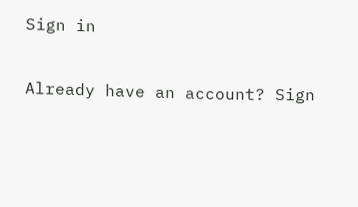Sign in

Already have an account? Sign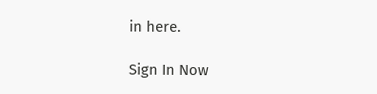in here.

Sign In Now